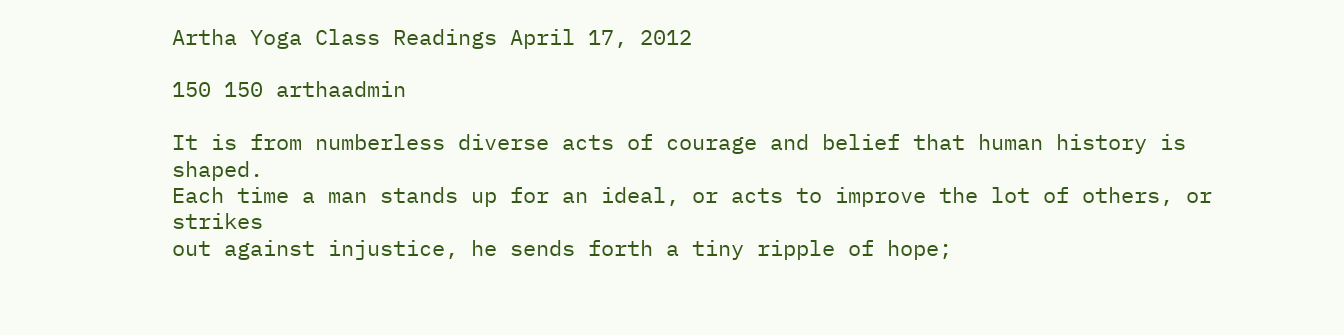Artha Yoga Class Readings April 17, 2012

150 150 arthaadmin

It is from numberless diverse acts of courage and belief that human history is shaped.
Each time a man stands up for an ideal, or acts to improve the lot of others, or strikes
out against injustice, he sends forth a tiny ripple of hope;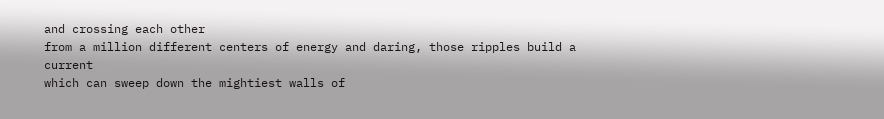and crossing each other
from a million different centers of energy and daring, those ripples build a current
which can sweep down the mightiest walls of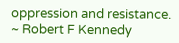oppression and resistance.
~ Robert F Kennedy